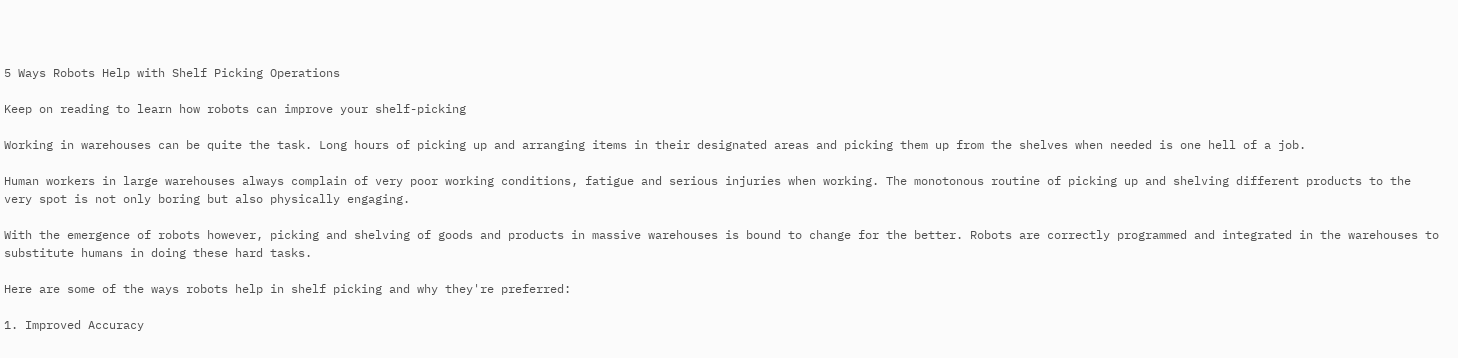5 Ways Robots Help with Shelf Picking Operations

Keep on reading to learn how robots can improve your shelf-picking

Working in warehouses can be quite the task. Long hours of picking up and arranging items in their designated areas and picking them up from the shelves when needed is one hell of a job.

Human workers in large warehouses always complain of very poor working conditions, fatigue and serious injuries when working. The monotonous routine of picking up and shelving different products to the very spot is not only boring but also physically engaging.

With the emergence of robots however, picking and shelving of goods and products in massive warehouses is bound to change for the better. Robots are correctly programmed and integrated in the warehouses to substitute humans in doing these hard tasks.

Here are some of the ways robots help in shelf picking and why they're preferred:

1. Improved Accuracy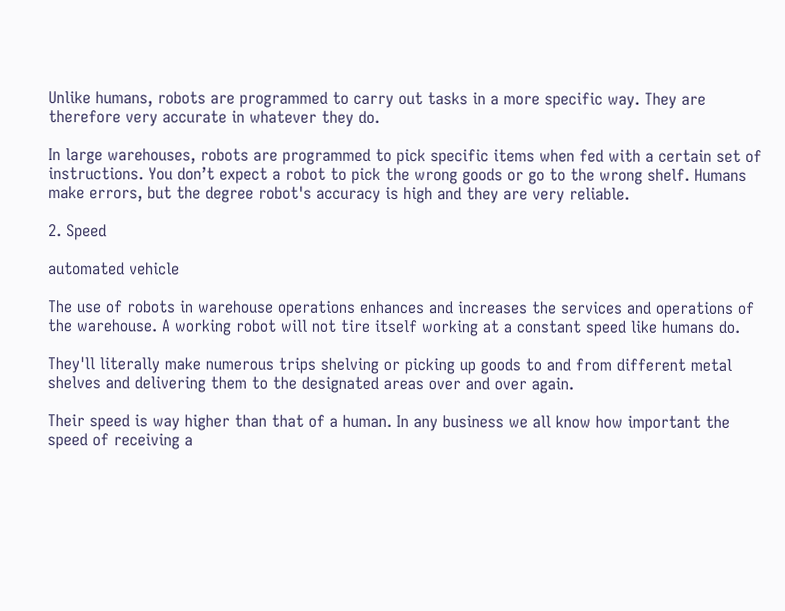Unlike humans, robots are programmed to carry out tasks in a more specific way. They are therefore very accurate in whatever they do.

In large warehouses, robots are programmed to pick specific items when fed with a certain set of instructions. You don’t expect a robot to pick the wrong goods or go to the wrong shelf. Humans make errors, but the degree robot's accuracy is high and they are very reliable.

2. Speed

automated vehicle

The use of robots in warehouse operations enhances and increases the services and operations of the warehouse. A working robot will not tire itself working at a constant speed like humans do.

They'll literally make numerous trips shelving or picking up goods to and from different metal shelves and delivering them to the designated areas over and over again.

Their speed is way higher than that of a human. In any business we all know how important the speed of receiving a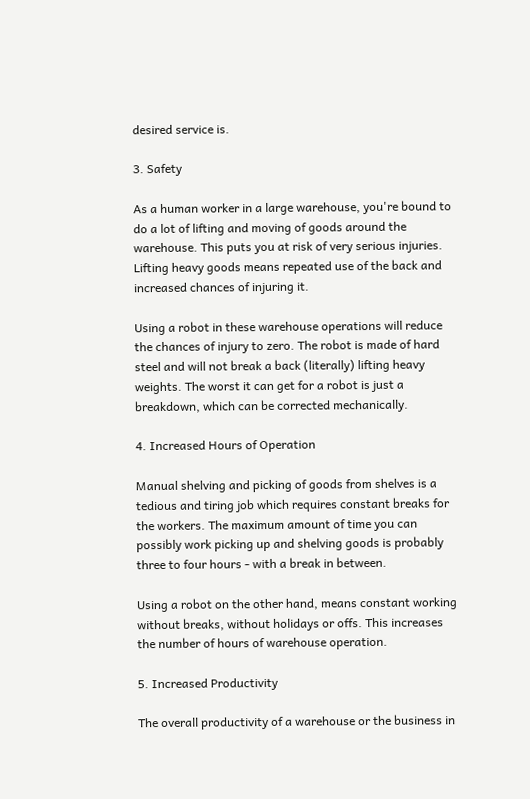desired service is.

3. Safety

As a human worker in a large warehouse, you're bound to do a lot of lifting and moving of goods around the warehouse. This puts you at risk of very serious injuries. Lifting heavy goods means repeated use of the back and increased chances of injuring it.

Using a robot in these warehouse operations will reduce the chances of injury to zero. The robot is made of hard steel and will not break a back (literally) lifting heavy weights. The worst it can get for a robot is just a breakdown, which can be corrected mechanically.

4. Increased Hours of Operation

Manual shelving and picking of goods from shelves is a tedious and tiring job which requires constant breaks for the workers. The maximum amount of time you can possibly work picking up and shelving goods is probably three to four hours - with a break in between.

Using a robot on the other hand, means constant working without breaks, without holidays or offs. This increases the number of hours of warehouse operation.

5. Increased Productivity

The overall productivity of a warehouse or the business in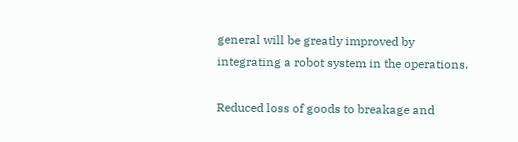general will be greatly improved by integrating a robot system in the operations.

Reduced loss of goods to breakage and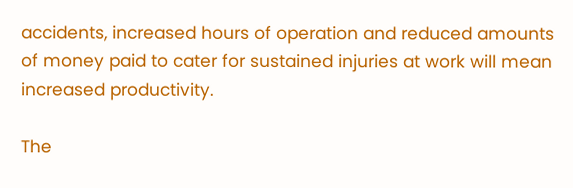accidents, increased hours of operation and reduced amounts of money paid to cater for sustained injuries at work will mean increased productivity.

The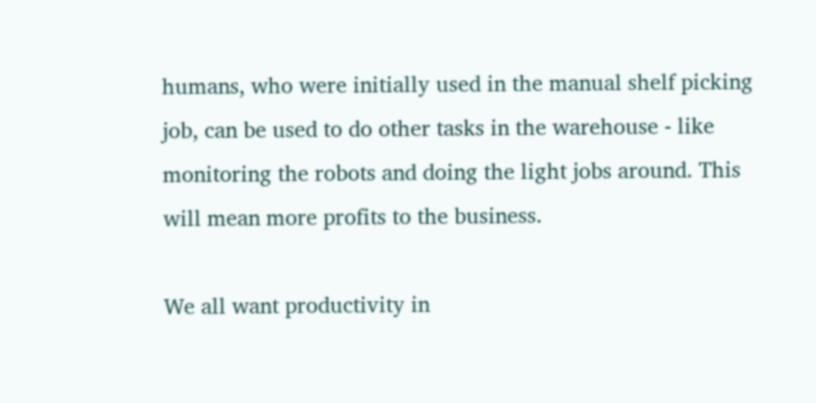humans, who were initially used in the manual shelf picking job, can be used to do other tasks in the warehouse - like monitoring the robots and doing the light jobs around. This will mean more profits to the business.

We all want productivity in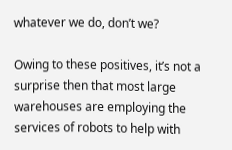whatever we do, don’t we?

Owing to these positives, it’s not a surprise then that most large warehouses are employing the services of robots to help with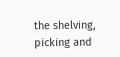the shelving, picking and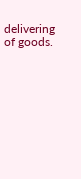delivering of goods.